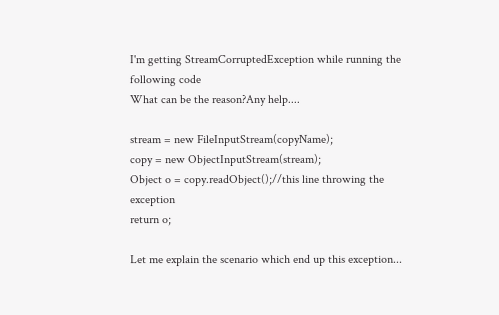I'm getting StreamCorruptedException while running the following code
What can be the reason?Any help....

stream = new FileInputStream(copyName);
copy = new ObjectInputStream(stream);
Object o = copy.readObject();//this line throwing the exception
return o;

Let me explain the scenario which end up this exception...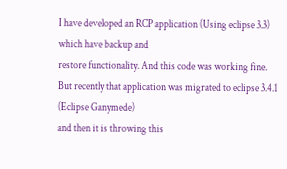I have developed an RCP application (Using eclipse 3.3) which have backup and
restore functionality. And this code was working fine.
But recently that application was migrated to eclipse 3.4.1 (Eclipse Ganymede)
and then it is throwing this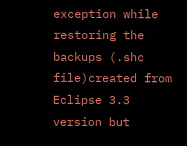exception while restoring the backups (.shc
file)created from Eclipse 3.3 version but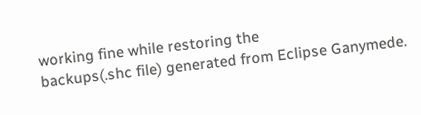working fine while restoring the
backups(.shc file) generated from Eclipse Ganymede.